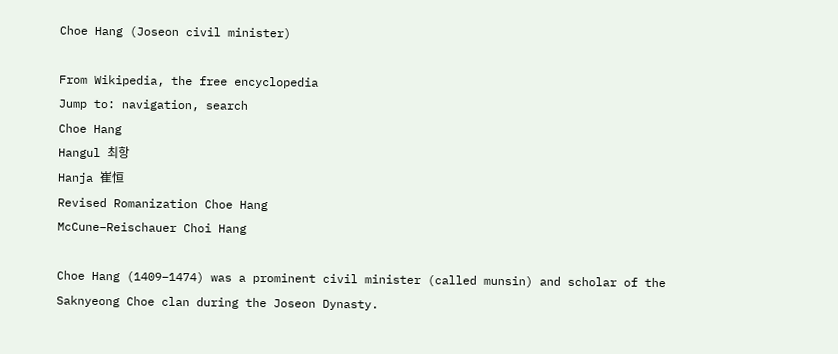Choe Hang (Joseon civil minister)

From Wikipedia, the free encyclopedia
Jump to: navigation, search
Choe Hang
Hangul 최항
Hanja 崔恒
Revised Romanization Choe Hang
McCune–Reischauer Choi Hang

Choe Hang (1409–1474) was a prominent civil minister (called munsin) and scholar of the Saknyeong Choe clan during the Joseon Dynasty.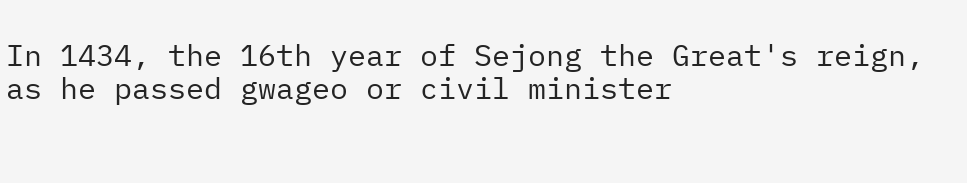In 1434, the 16th year of Sejong the Great's reign, as he passed gwageo or civil minister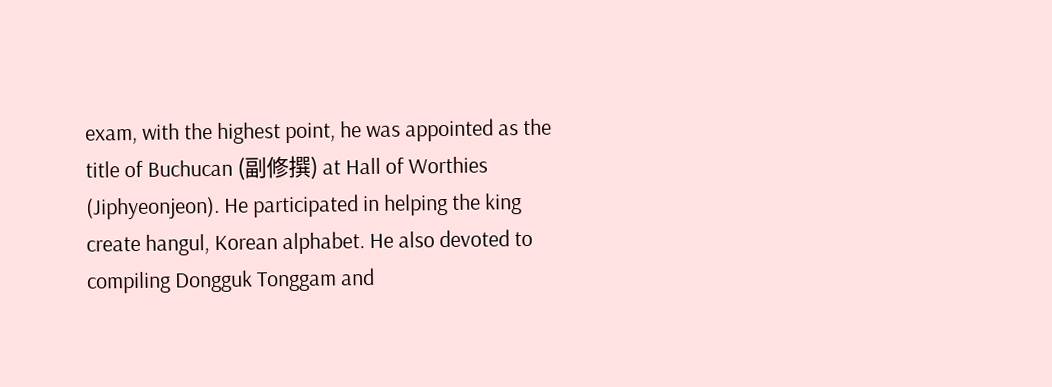exam, with the highest point, he was appointed as the title of Buchucan (副修撰) at Hall of Worthies (Jiphyeonjeon). He participated in helping the king create hangul, Korean alphabet. He also devoted to compiling Dongguk Tonggam and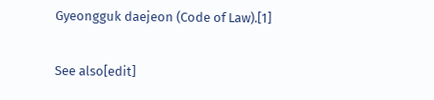Gyeongguk daejeon (Code of Law).[1]

See also[edit]